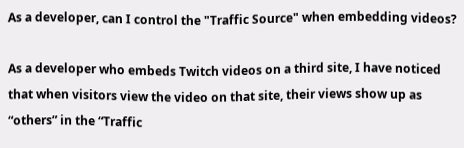As a developer, can I control the "Traffic Source" when embedding videos?

As a developer who embeds Twitch videos on a third site, I have noticed that when visitors view the video on that site, their views show up as “others” in the “Traffic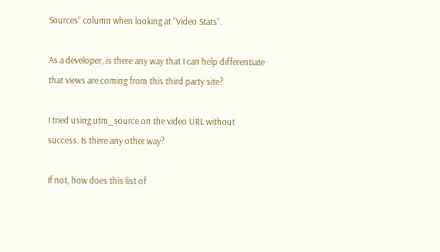Sources” column when looking at “Video Stats”.

As a developer, is there any way that I can help differentiate that views are coming from this third party site?

I tried using utm_source on the video URL without success. Is there any other way?

If not, how does this list of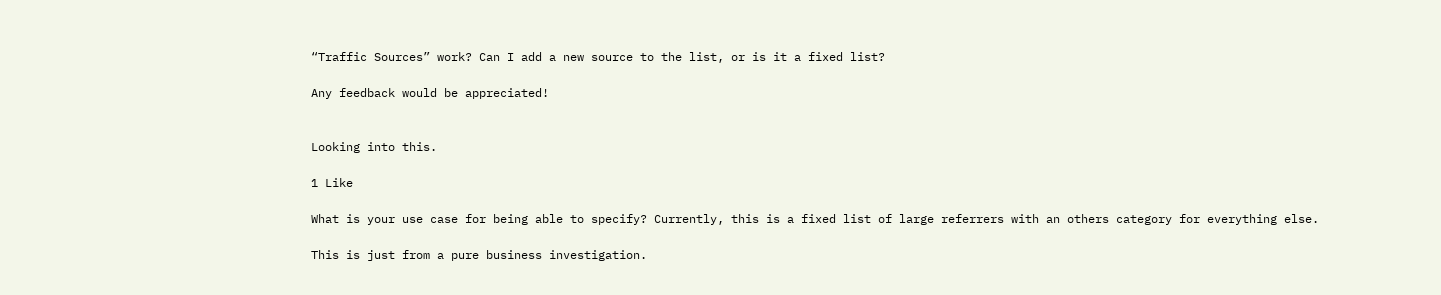“Traffic Sources” work? Can I add a new source to the list, or is it a fixed list?

Any feedback would be appreciated!


Looking into this.

1 Like

What is your use case for being able to specify? Currently, this is a fixed list of large referrers with an others category for everything else.

This is just from a pure business investigation.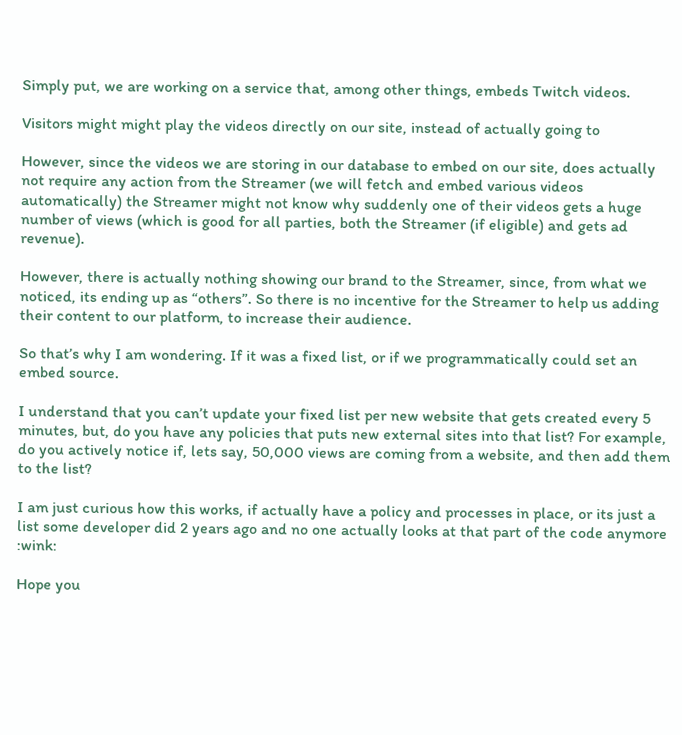Simply put, we are working on a service that, among other things, embeds Twitch videos.

Visitors might might play the videos directly on our site, instead of actually going to

However, since the videos we are storing in our database to embed on our site, does actually not require any action from the Streamer (we will fetch and embed various videos automatically) the Streamer might not know why suddenly one of their videos gets a huge number of views (which is good for all parties, both the Streamer (if eligible) and gets ad revenue).

However, there is actually nothing showing our brand to the Streamer, since, from what we noticed, its ending up as “others”. So there is no incentive for the Streamer to help us adding their content to our platform, to increase their audience.

So that’s why I am wondering. If it was a fixed list, or if we programmatically could set an embed source.

I understand that you can’t update your fixed list per new website that gets created every 5 minutes, but, do you have any policies that puts new external sites into that list? For example, do you actively notice if, lets say, 50,000 views are coming from a website, and then add them to the list?

I am just curious how this works, if actually have a policy and processes in place, or its just a list some developer did 2 years ago and no one actually looks at that part of the code anymore :wink:

Hope you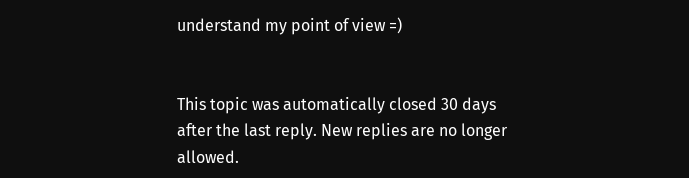understand my point of view =)


This topic was automatically closed 30 days after the last reply. New replies are no longer allowed.